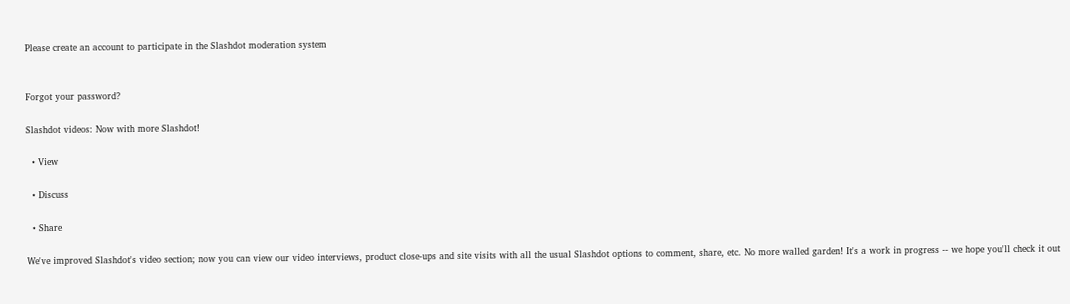Please create an account to participate in the Slashdot moderation system


Forgot your password?

Slashdot videos: Now with more Slashdot!

  • View

  • Discuss

  • Share

We've improved Slashdot's video section; now you can view our video interviews, product close-ups and site visits with all the usual Slashdot options to comment, share, etc. No more walled garden! It's a work in progress -- we hope you'll check it out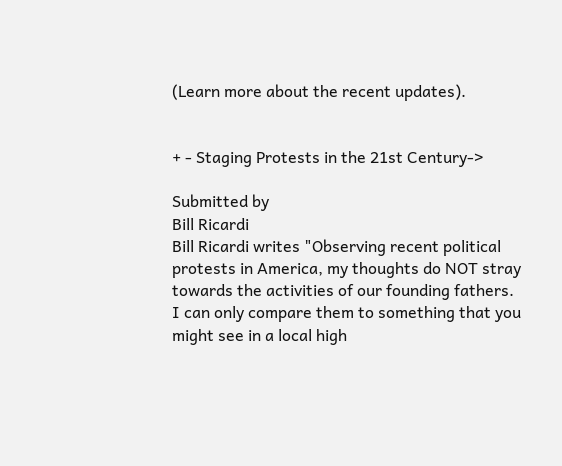(Learn more about the recent updates).


+ - Staging Protests in the 21st Century->

Submitted by
Bill Ricardi
Bill Ricardi writes "Observing recent political protests in America, my thoughts do NOT stray towards the activities of our founding fathers. I can only compare them to something that you might see in a local high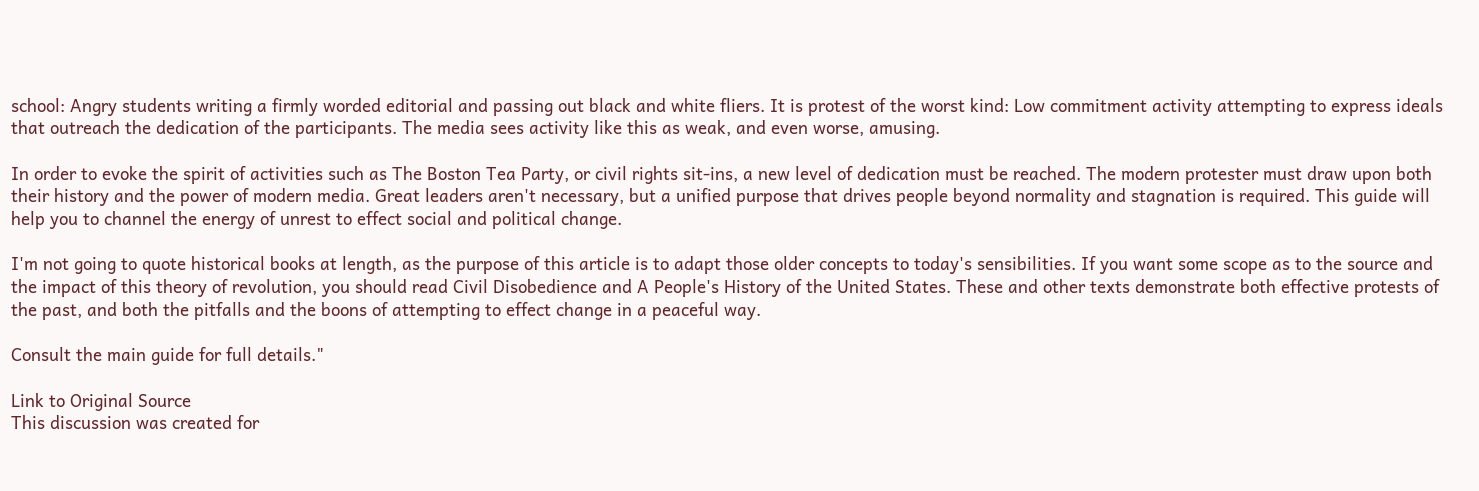school: Angry students writing a firmly worded editorial and passing out black and white fliers. It is protest of the worst kind: Low commitment activity attempting to express ideals that outreach the dedication of the participants. The media sees activity like this as weak, and even worse, amusing.

In order to evoke the spirit of activities such as The Boston Tea Party, or civil rights sit-ins, a new level of dedication must be reached. The modern protester must draw upon both their history and the power of modern media. Great leaders aren't necessary, but a unified purpose that drives people beyond normality and stagnation is required. This guide will help you to channel the energy of unrest to effect social and political change.

I'm not going to quote historical books at length, as the purpose of this article is to adapt those older concepts to today's sensibilities. If you want some scope as to the source and the impact of this theory of revolution, you should read Civil Disobedience and A People's History of the United States. These and other texts demonstrate both effective protests of the past, and both the pitfalls and the boons of attempting to effect change in a peaceful way.

Consult the main guide for full details."

Link to Original Source
This discussion was created for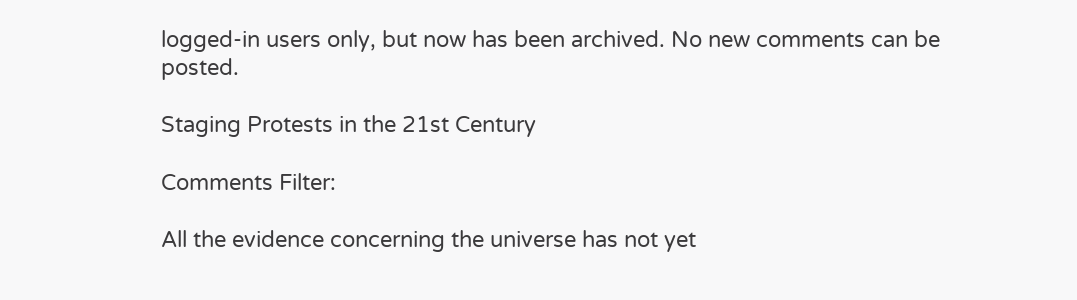logged-in users only, but now has been archived. No new comments can be posted.

Staging Protests in the 21st Century

Comments Filter:

All the evidence concerning the universe has not yet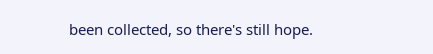been collected, so there's still hope.